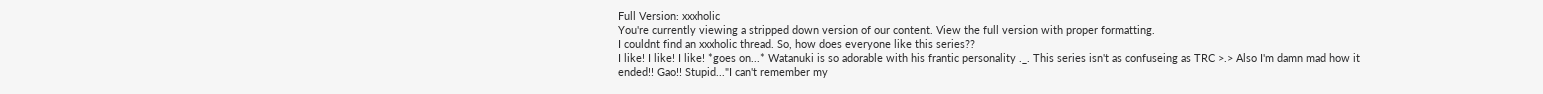Full Version: xxxholic
You're currently viewing a stripped down version of our content. View the full version with proper formatting.
I couldnt find an xxxholic thread. So, how does everyone like this series??
I like! I like! I like! *goes on...* Watanuki is so adorable with his frantic personality ._. This series isn't as confuseing as TRC >.> Also I'm damn mad how it ended!! Gao!! Stupid..."I can't remember my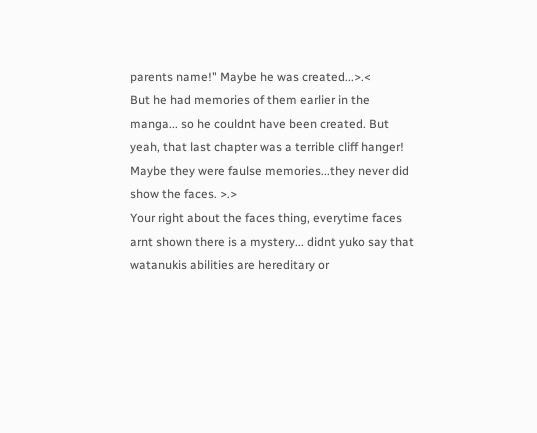parents name!" Maybe he was created...>.<
But he had memories of them earlier in the manga... so he couldnt have been created. But yeah, that last chapter was a terrible cliff hanger!
Maybe they were faulse memories...they never did show the faces. >.>
Your right about the faces thing, everytime faces arnt shown there is a mystery... didnt yuko say that watanukis abilities are hereditary or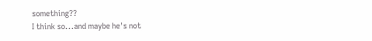something??
I think so...and maybe he's not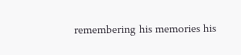remembering his memories his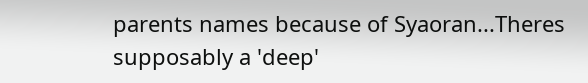parents names because of Syaoran...Theres supposably a 'deep'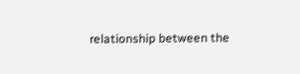relationship between the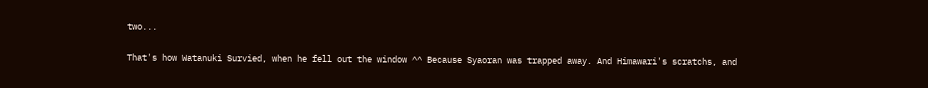two...

That's how Watanuki Survied, when he fell out the window ^^ Because Syaoran was trapped away. And Himawari's scratchs, and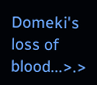Domeki's loss of blood...>.>